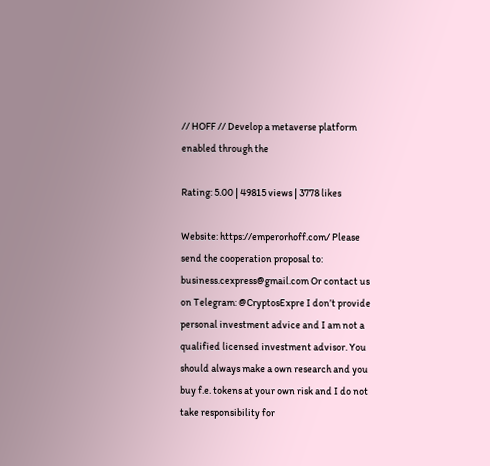// HOFF // Develop a metaverse platform enabled through the

Rating: 5.00 | 49815 views | 3778 likes

Website: https://emperorhoff.com/ Please send the cooperation proposal to: business.cexpress@gmail.com Or contact us on Telegram: @CryptosExpre I don’t provide personal investment advice and I am not a qualified licensed investment advisor. You should always make a own research and you buy f.e. tokens at your own risk and I do not take responsibility for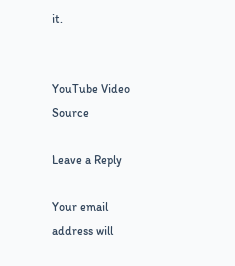it.


YouTube Video Source

Leave a Reply

Your email address will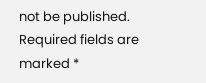not be published. Required fields are marked *